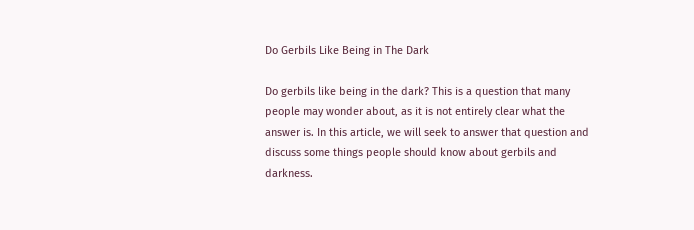Do Gerbils Like Being in The Dark

Do gerbils like being in the dark? This is a question that many people may wonder about, as it is not entirely clear what the answer is. In this article, we will seek to answer that question and discuss some things people should know about gerbils and darkness.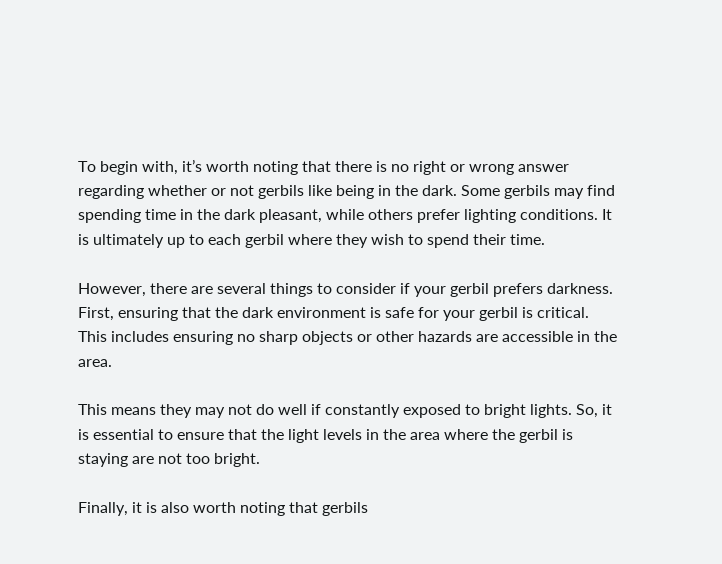To begin with, it’s worth noting that there is no right or wrong answer regarding whether or not gerbils like being in the dark. Some gerbils may find spending time in the dark pleasant, while others prefer lighting conditions. It is ultimately up to each gerbil where they wish to spend their time.

However, there are several things to consider if your gerbil prefers darkness. First, ensuring that the dark environment is safe for your gerbil is critical. This includes ensuring no sharp objects or other hazards are accessible in the area.

This means they may not do well if constantly exposed to bright lights. So, it is essential to ensure that the light levels in the area where the gerbil is staying are not too bright.

Finally, it is also worth noting that gerbils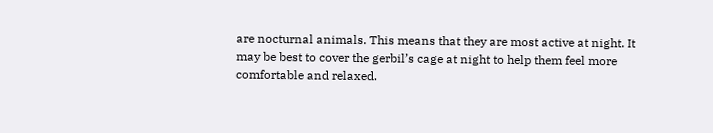are nocturnal animals. This means that they are most active at night. It may be best to cover the gerbil’s cage at night to help them feel more comfortable and relaxed.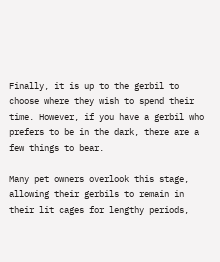Finally, it is up to the gerbil to choose where they wish to spend their time. However, if you have a gerbil who prefers to be in the dark, there are a few things to bear.

Many pet owners overlook this stage, allowing their gerbils to remain in their lit cages for lengthy periods,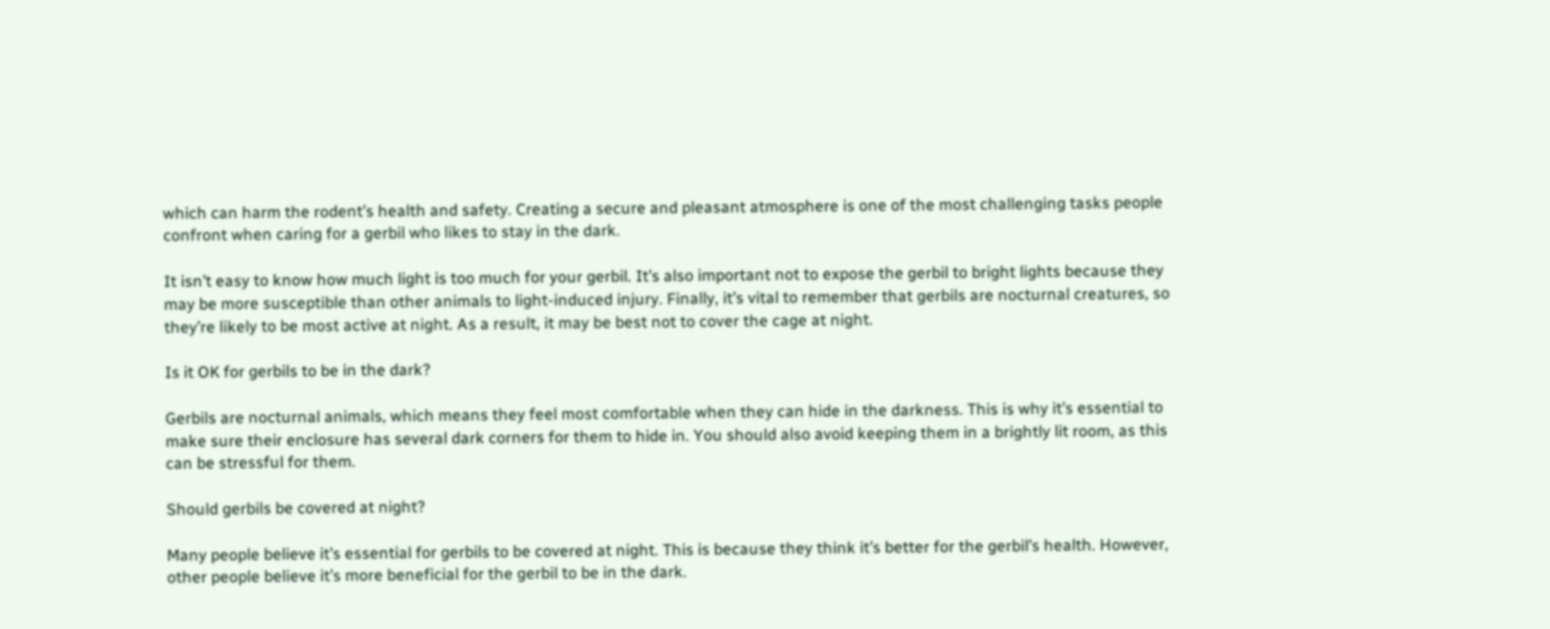which can harm the rodent’s health and safety. Creating a secure and pleasant atmosphere is one of the most challenging tasks people confront when caring for a gerbil who likes to stay in the dark.

It isn’t easy to know how much light is too much for your gerbil. It’s also important not to expose the gerbil to bright lights because they may be more susceptible than other animals to light-induced injury. Finally, it’s vital to remember that gerbils are nocturnal creatures, so they’re likely to be most active at night. As a result, it may be best not to cover the cage at night.

Is it OK for gerbils to be in the dark?

Gerbils are nocturnal animals, which means they feel most comfortable when they can hide in the darkness. This is why it’s essential to make sure their enclosure has several dark corners for them to hide in. You should also avoid keeping them in a brightly lit room, as this can be stressful for them.

Should gerbils be covered at night?

Many people believe it’s essential for gerbils to be covered at night. This is because they think it’s better for the gerbil’s health. However, other people believe it’s more beneficial for the gerbil to be in the dark.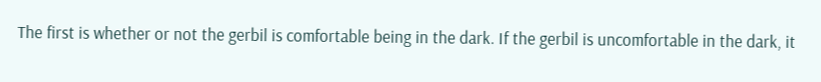The first is whether or not the gerbil is comfortable being in the dark. If the gerbil is uncomfortable in the dark, it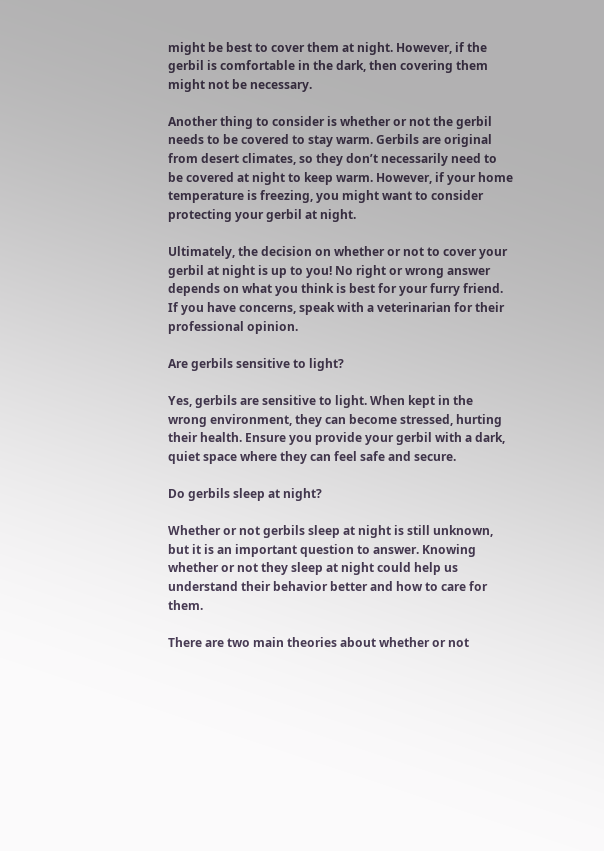might be best to cover them at night. However, if the gerbil is comfortable in the dark, then covering them might not be necessary.

Another thing to consider is whether or not the gerbil needs to be covered to stay warm. Gerbils are original from desert climates, so they don’t necessarily need to be covered at night to keep warm. However, if your home temperature is freezing, you might want to consider protecting your gerbil at night.

Ultimately, the decision on whether or not to cover your gerbil at night is up to you! No right or wrong answer depends on what you think is best for your furry friend. If you have concerns, speak with a veterinarian for their professional opinion.

Are gerbils sensitive to light?

Yes, gerbils are sensitive to light. When kept in the wrong environment, they can become stressed, hurting their health. Ensure you provide your gerbil with a dark, quiet space where they can feel safe and secure.

Do gerbils sleep at night?

Whether or not gerbils sleep at night is still unknown, but it is an important question to answer. Knowing whether or not they sleep at night could help us understand their behavior better and how to care for them.

There are two main theories about whether or not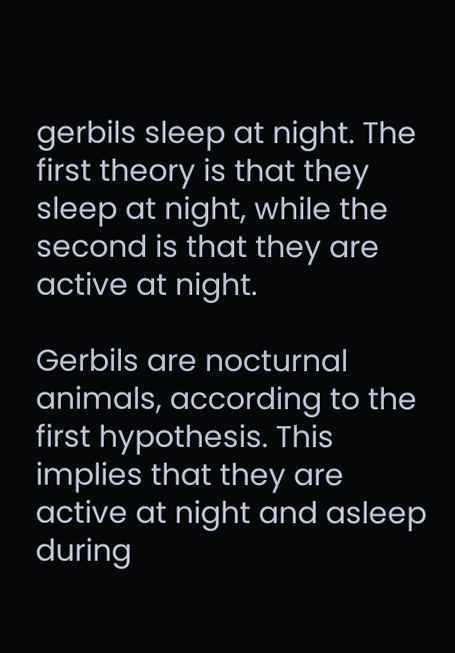gerbils sleep at night. The first theory is that they sleep at night, while the second is that they are active at night.

Gerbils are nocturnal animals, according to the first hypothesis. This implies that they are active at night and asleep during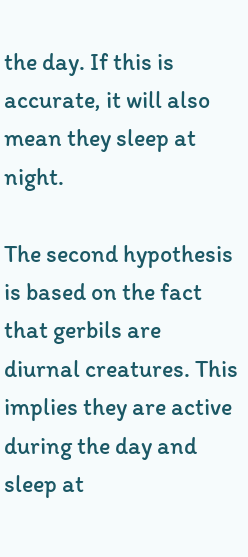the day. If this is accurate, it will also mean they sleep at night.

The second hypothesis is based on the fact that gerbils are diurnal creatures. This implies they are active during the day and sleep at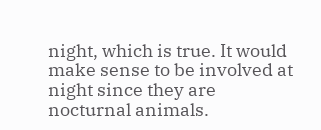night, which is true. It would make sense to be involved at night since they are nocturnal animals.